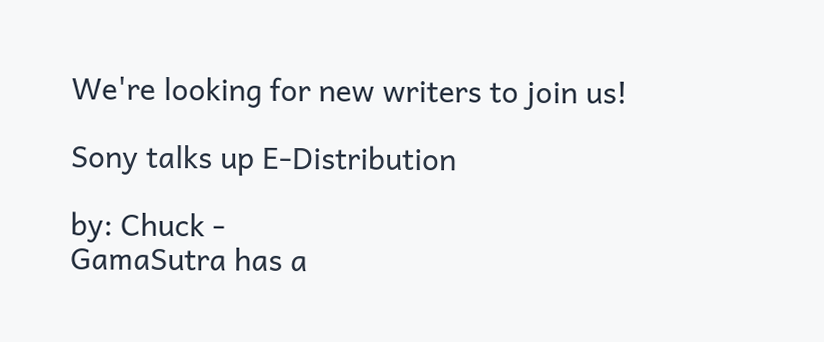We're looking for new writers to join us!

Sony talks up E-Distribution

by: Chuck -
GamaSutra has a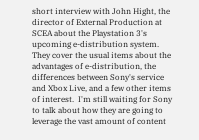short interview with John Hight, the director of External Production at SCEA about the Playstation 3's upcoming e-distribution system.  They cover the usual items about the advantages of e-distribution, the differences between Sony's service and Xbox Live, and a few other items of interest.  I'm still waiting for Sony to talk about how they are going to leverage the vast amount of content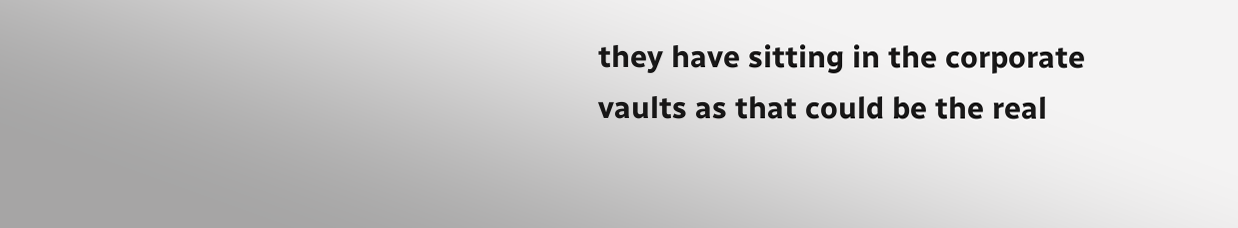they have sitting in the corporate vaults as that could be the real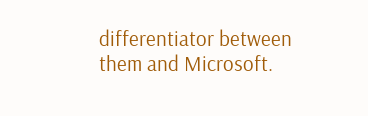differentiator between them and Microsoft.